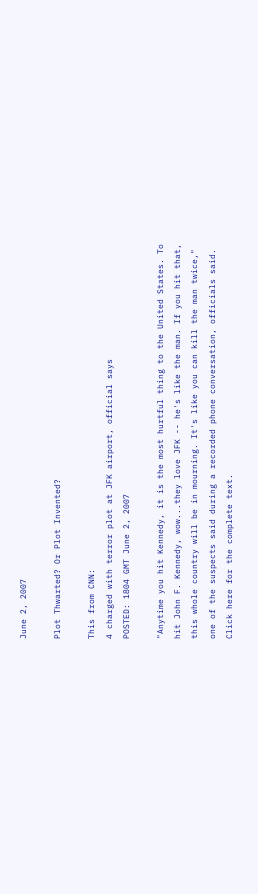June 2, 2007

Plot Thwarted? Or Plot Invented?

This from CNN:
4 charged with terror plot at JFK airport, official says
POSTED: 1804 GMT June 2, 2007

"Anytime you hit Kennedy, it is the most hurtful thing to the United States. To hit John F. Kennedy, wow...they love JFK -- he's like the man. If you hit that, this whole country will be in mourning. It's like you can kill the man twice," one of the suspects said during a recorded phone conversation, officials said.
Click here for the complete text.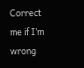Correct me if I’m wrong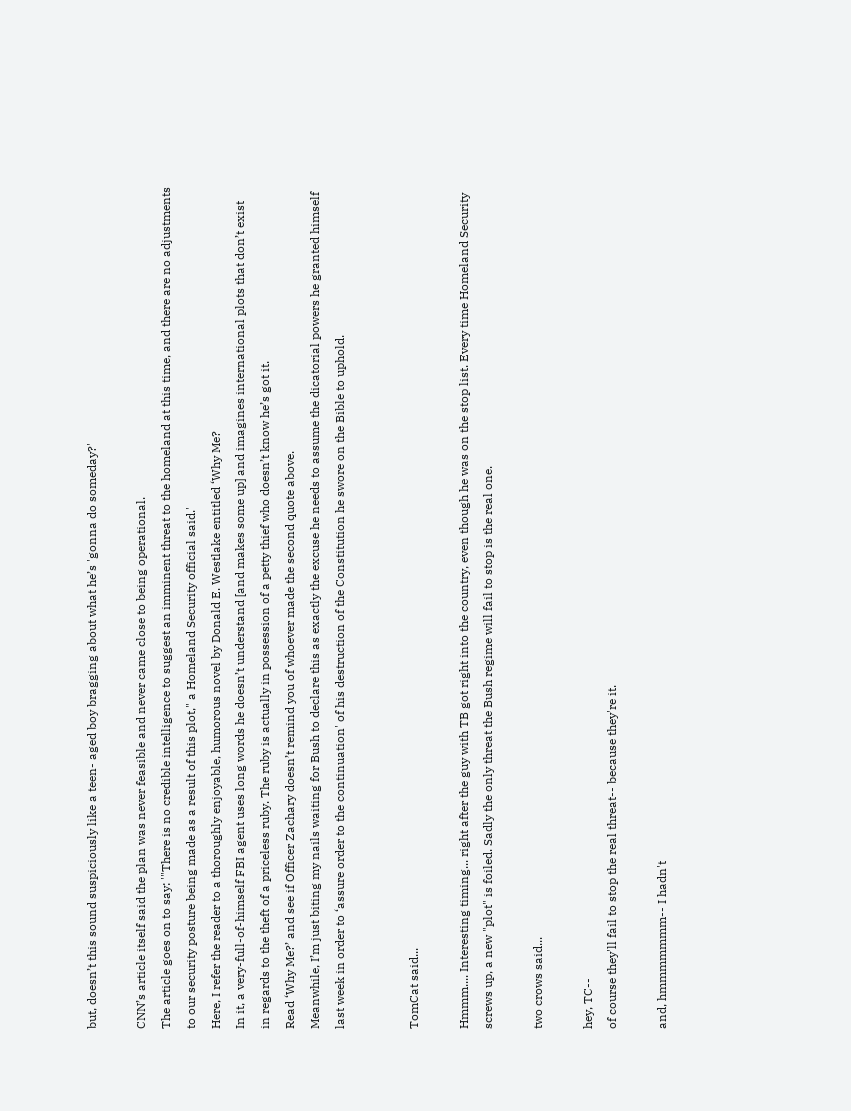but, doesn’t this sound suspiciously like a teen- aged boy bragging about what he’s 'gonna do someday?'

CNN’s article itself said the plan was never feasible and never came close to being operational.
The article goes on to say: '"There is no credible intelligence to suggest an imminent threat to the homeland at this time, and there are no adjustments to our security posture being made as a result of this plot," a Homeland Security official said.'
Here, I refer the reader to a thoroughly enjoyable, humorous novel by Donald E. Westlake entitled ‘Why Me?
In it, a very-full-of-himself FBI agent uses long words he doesn’t understand [and makes some up] and imagines international plots that don’t exist in regards to the theft of a priceless ruby. The ruby is actually in possession of a petty thief who doesn’t know he’s got it.
Read ‘Why Me?’ and see if Officer Zachary doesn’t remind you of whoever made the second quote above.
Meanwhile, I’m just biting my nails waiting for Bush to declare this as exactly the excuse he needs to assume the dicatorial powers he granted himself last week in order to ‘assure order to the continuation' of his destruction of the Constitution he swore on the Bible to uphold.


TomCat said...

Hmmm.... Interesting timing... right after the guy with TB got right into the country, even though he was on the stop list. Every time Homeland Security screws up, a new "plot" is foiled. Sadly the only threat the Bush regime will fail to stop is the real one.

two crows said...

hey, TC--
of course they'll fail to stop the real threat-- because they're it.

and, hmmmmmmm-- I hadn't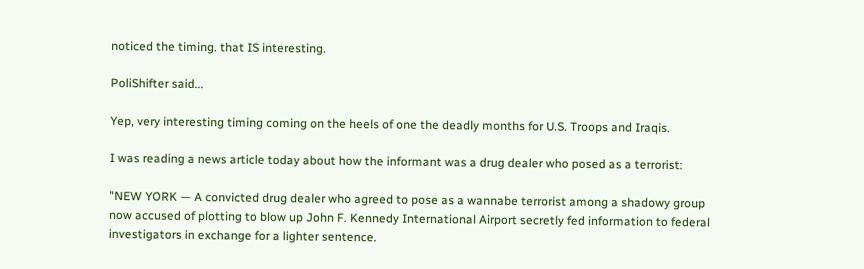noticed the timing. that IS interesting.

PoliShifter said...

Yep, very interesting timing coming on the heels of one the deadly months for U.S. Troops and Iraqis.

I was reading a news article today about how the informant was a drug dealer who posed as a terrorist:

"NEW YORK — A convicted drug dealer who agreed to pose as a wannabe terrorist among a shadowy group now accused of plotting to blow up John F. Kennedy International Airport secretly fed information to federal investigators in exchange for a lighter sentence.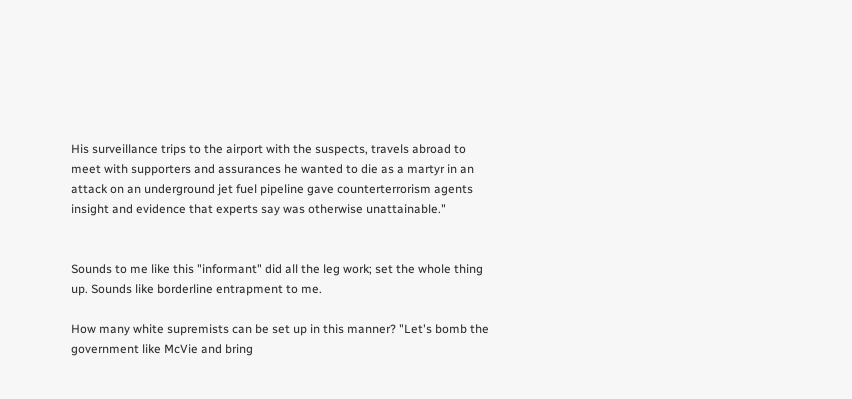His surveillance trips to the airport with the suspects, travels abroad to meet with supporters and assurances he wanted to die as a martyr in an attack on an underground jet fuel pipeline gave counterterrorism agents insight and evidence that experts say was otherwise unattainable."


Sounds to me like this "informant" did all the leg work; set the whole thing up. Sounds like borderline entrapment to me.

How many white supremists can be set up in this manner? "Let's bomb the government like McVie and bring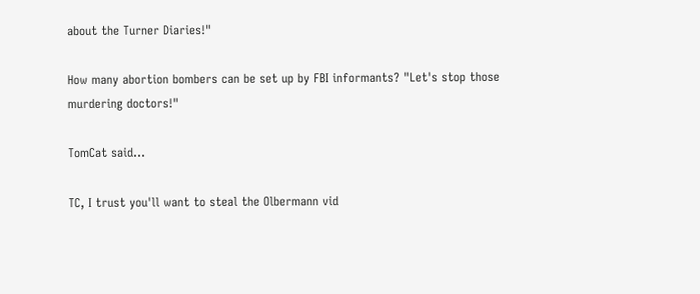about the Turner Diaries!"

How many abortion bombers can be set up by FBI informants? "Let's stop those murdering doctors!"

TomCat said...

TC, I trust you'll want to steal the Olbermann vid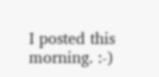I posted this morning. :-)